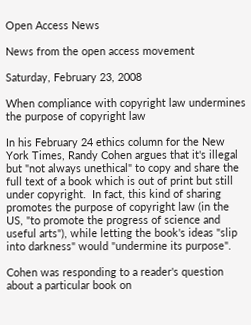Open Access News

News from the open access movement

Saturday, February 23, 2008

When compliance with copyright law undermines the purpose of copyright law

In his February 24 ethics column for the New York Times, Randy Cohen argues that it's illegal but "not always unethical" to copy and share the full text of a book which is out of print but still under copyright.  In fact, this kind of sharing promotes the purpose of copyright law (in the US, "to promote the progress of science and useful arts"), while letting the book's ideas "slip into darkness" would "undermine its purpose".

Cohen was responding to a reader's question about a particular book on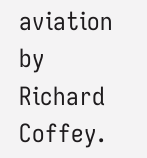aviation by Richard Coffey.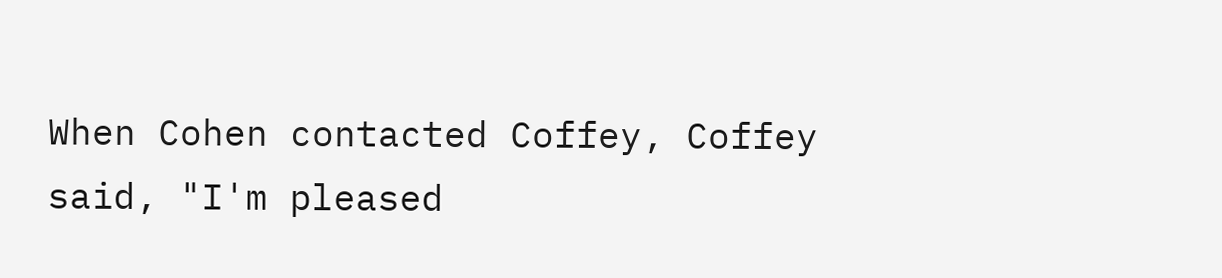When Cohen contacted Coffey, Coffey said, "I'm pleased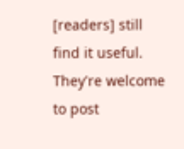[readers] still find it useful. They're welcome to post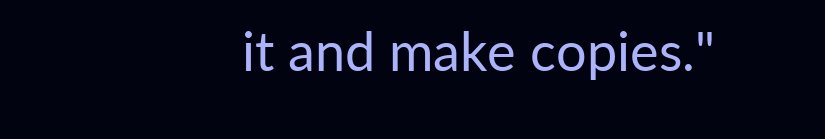it and make copies."